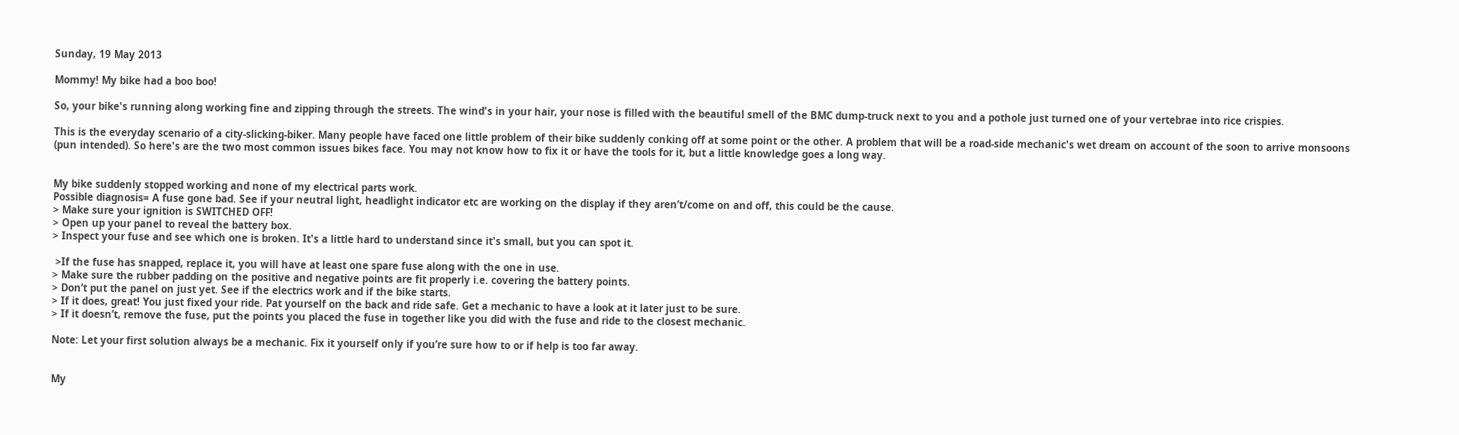Sunday, 19 May 2013

Mommy! My bike had a boo boo!

So, your bike's running along working fine and zipping through the streets. The wind's in your hair, your nose is filled with the beautiful smell of the BMC dump-truck next to you and a pothole just turned one of your vertebrae into rice crispies.

This is the everyday scenario of a city-slicking-biker. Many people have faced one little problem of their bike suddenly conking off at some point or the other. A problem that will be a road-side mechanic's wet dream on account of the soon to arrive monsoons (pun intended). So here's are the two most common issues bikes face. You may not know how to fix it or have the tools for it, but a little knowledge goes a long way.


My bike suddenly stopped working and none of my electrical parts work.
Possible diagnosis= A fuse gone bad. See if your neutral light, headlight indicator etc are working on the display if they aren’t/come on and off, this could be the cause.
> Make sure your ignition is SWITCHED OFF!
> Open up your panel to reveal the battery box.
> Inspect your fuse and see which one is broken. It's a little hard to understand since it's small, but you can spot it.

 >If the fuse has snapped, replace it, you will have at least one spare fuse along with the one in use.
> Make sure the rubber padding on the positive and negative points are fit properly i.e. covering the battery points.
> Don’t put the panel on just yet. See if the electrics work and if the bike starts.
> If it does, great! You just fixed your ride. Pat yourself on the back and ride safe. Get a mechanic to have a look at it later just to be sure.
> If it doesn’t, remove the fuse, put the points you placed the fuse in together like you did with the fuse and ride to the closest mechanic.

Note: Let your first solution always be a mechanic. Fix it yourself only if you’re sure how to or if help is too far away.


My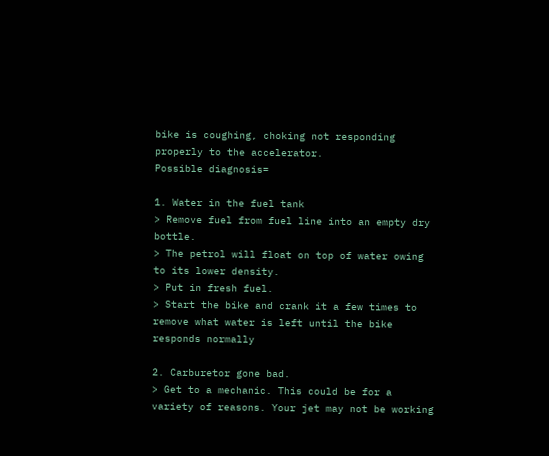bike is coughing, choking not responding properly to the accelerator.
Possible diagnosis=

1. Water in the fuel tank
> Remove fuel from fuel line into an empty dry bottle.
> The petrol will float on top of water owing to its lower density.
> Put in fresh fuel.
> Start the bike and crank it a few times to remove what water is left until the bike responds normally

2. Carburetor gone bad.
> Get to a mechanic. This could be for a variety of reasons. Your jet may not be working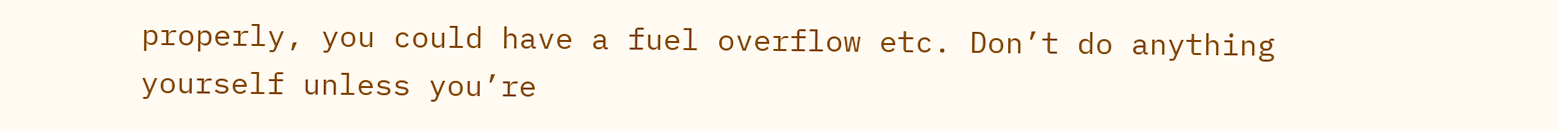properly, you could have a fuel overflow etc. Don’t do anything yourself unless you’re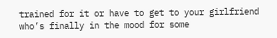trained for it or have to get to your girlfriend who’s finally in the mood for some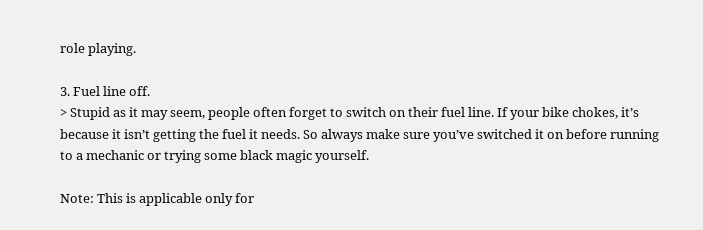role playing.

3. Fuel line off.
> Stupid as it may seem, people often forget to switch on their fuel line. If your bike chokes, it’s because it isn’t getting the fuel it needs. So always make sure you’ve switched it on before running to a mechanic or trying some black magic yourself.

Note: This is applicable only for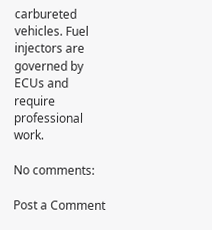carbureted vehicles. Fuel injectors are governed by ECUs and require professional work.

No comments:

Post a Comment